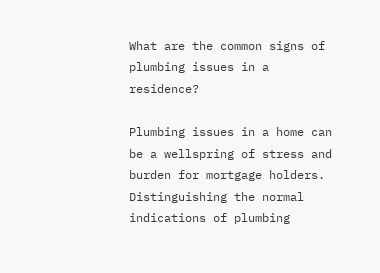What are the common signs of plumbing issues in a residence?

Plumbing issues in a home can be a wellspring of stress and burden for mortgage holders. Distinguishing the normal indications of plumbing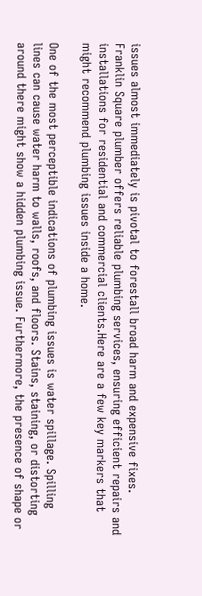issues almost immediately is pivotal to forestall broad harm and expensive fixes. Franklin Square plumber offers reliable plumbing services, ensuring efficient repairs and installations for residential and commercial clients.Here are a few key markers that might recommend plumbing issues inside a home.

One of the most perceptible indications of plumbing issues is water spillage. Spilling lines can cause water harm to walls, roofs, and floors. Stains, staining, or distorting around there might show a hidden plumbing issue. Furthermore, the presence of shape or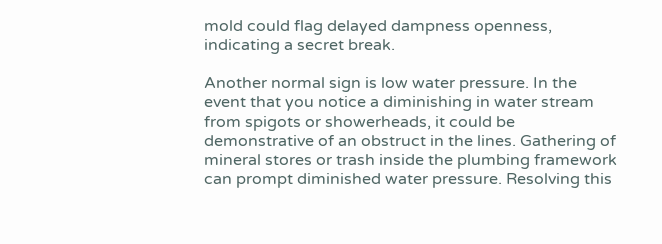mold could flag delayed dampness openness, indicating a secret break.

Another normal sign is low water pressure. In the event that you notice a diminishing in water stream from spigots or showerheads, it could be demonstrative of an obstruct in the lines. Gathering of mineral stores or trash inside the plumbing framework can prompt diminished water pressure. Resolving this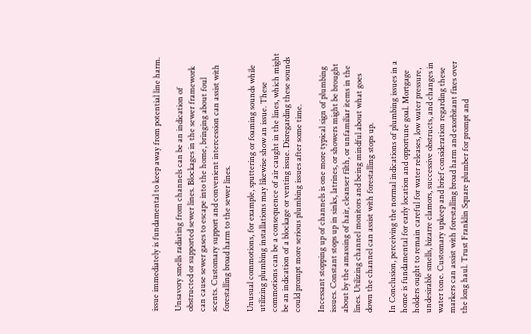issue immediately is fundamental to keep away from potential line harm.

Unsavory smells radiating from channels can be an indication of obstructed or supported sewer lines. Blockages in the sewer framework can cause sewer gases to escape into the home, bringing about foul scents. Customary support and convenient intercession can assist with forestalling broad harm to the sewer lines.

Unusual commotions, for example, sputtering or foaming sounds while utilizing plumbing installations may likewise show an issue. These commotions can be a consequence of air caught in the lines, which might be an indication of a blockage or venting issue. Disregarding these sounds could prompt more serious plumbing issues after some time.

Incessant stopping up of channels is one more typical sign of plumbing issues. Constant stops up in sinks, latrines, or showers might be brought about by the amassing of hair, cleanser filth, or unfamiliar items in the lines. Utilizing channel monitors and being mindful about what goes down the channel can assist with forestalling stops up.

In Conclusion, perceiving the normal indications of plumbing issues in a home is fundamental for early location and opportune goal. Mortgage holders ought to remain careful for water releases, low water pressure, undesirable smells, bizarre clamors, successive obstructs, and changes in water tone. Customary upkeep and brief consideration regarding these markers can assist with forestalling broad harm and exorbitant fixes over the long haul. Trust Franklin Square plumber for prompt and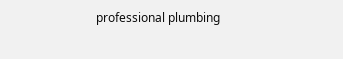professional plumbing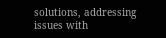solutions, addressing issues with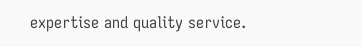expertise and quality service.